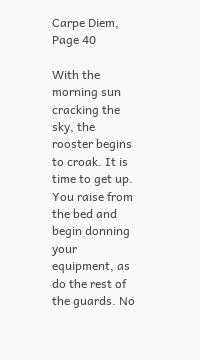Carpe Diem, Page 40

With the morning sun cracking the sky, the rooster begins to croak. It is time to get up. You raise from the bed and begin donning your equipment, as do the rest of the guards. No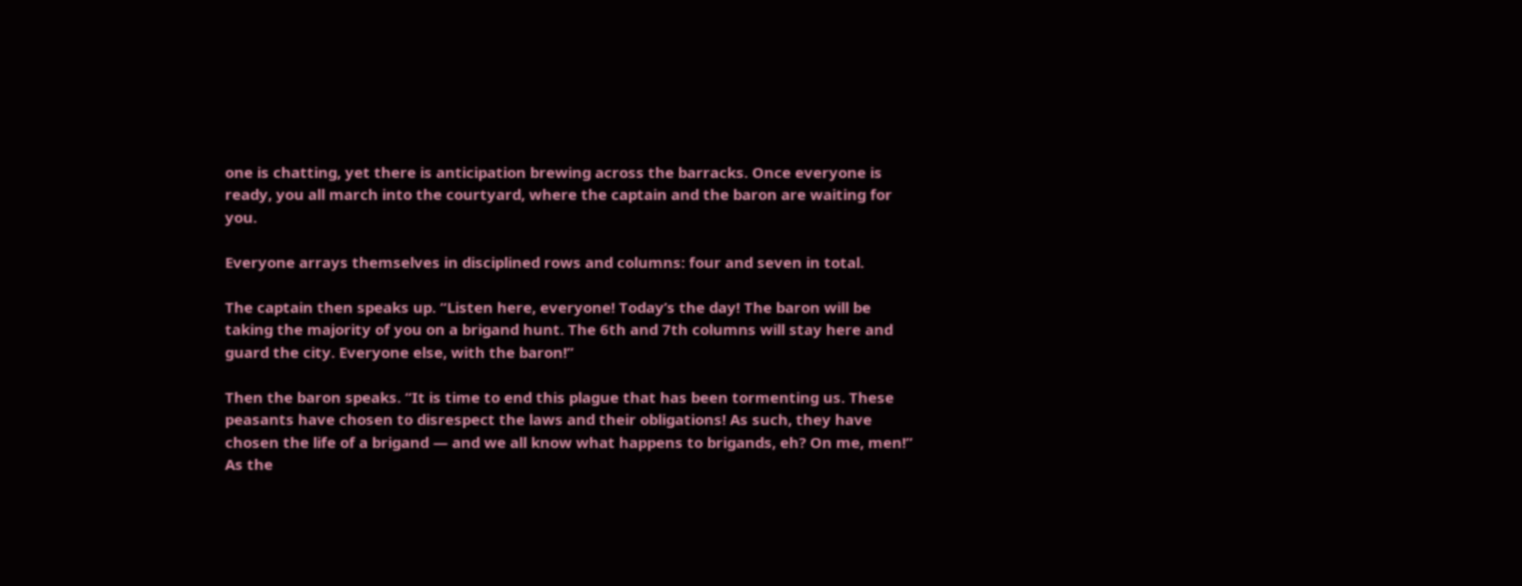one is chatting, yet there is anticipation brewing across the barracks. Once everyone is ready, you all march into the courtyard, where the captain and the baron are waiting for you.

Everyone arrays themselves in disciplined rows and columns: four and seven in total.

The captain then speaks up. “Listen here, everyone! Today’s the day! The baron will be taking the majority of you on a brigand hunt. The 6th and 7th columns will stay here and guard the city. Everyone else, with the baron!”

Then the baron speaks. “It is time to end this plague that has been tormenting us. These peasants have chosen to disrespect the laws and their obligations! As such, they have chosen the life of a brigand — and we all know what happens to brigands, eh? On me, men!” As the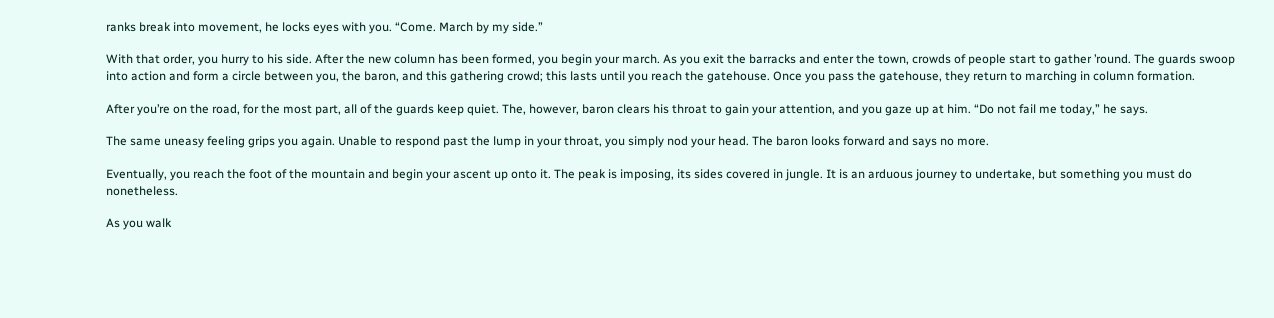ranks break into movement, he locks eyes with you. “Come. March by my side.”

With that order, you hurry to his side. After the new column has been formed, you begin your march. As you exit the barracks and enter the town, crowds of people start to gather ’round. The guards swoop into action and form a circle between you, the baron, and this gathering crowd; this lasts until you reach the gatehouse. Once you pass the gatehouse, they return to marching in column formation.

After you’re on the road, for the most part, all of the guards keep quiet. The, however, baron clears his throat to gain your attention, and you gaze up at him. “Do not fail me today,” he says.

The same uneasy feeling grips you again. Unable to respond past the lump in your throat, you simply nod your head. The baron looks forward and says no more.

Eventually, you reach the foot of the mountain and begin your ascent up onto it. The peak is imposing, its sides covered in jungle. It is an arduous journey to undertake, but something you must do nonetheless.

As you walk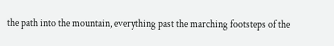the path into the mountain, everything past the marching footsteps of the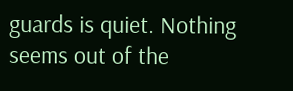guards is quiet. Nothing seems out of the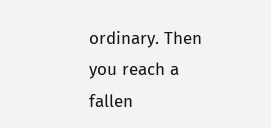ordinary. Then you reach a fallen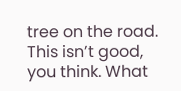tree on the road. This isn’t good, you think. What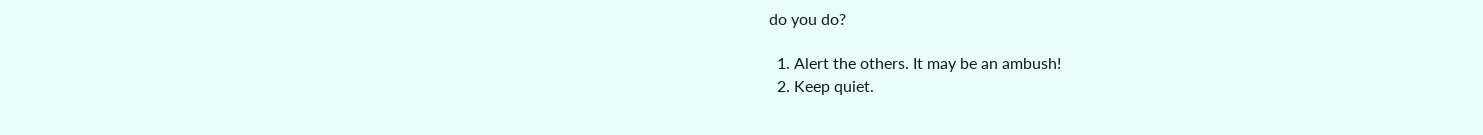do you do?

  1. Alert the others. It may be an ambush!
  2. Keep quiet.